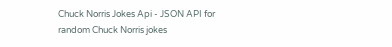Chuck Norris Jokes Api - JSON API for random Chuck Norris jokes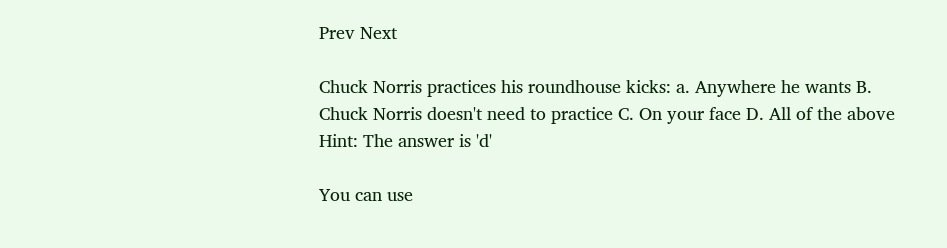Prev Next

Chuck Norris practices his roundhouse kicks: a. Anywhere he wants B. Chuck Norris doesn't need to practice C. On your face D. All of the above Hint: The answer is 'd'

You can use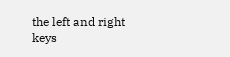the left and right keys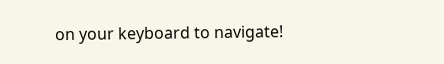on your keyboard to navigate!